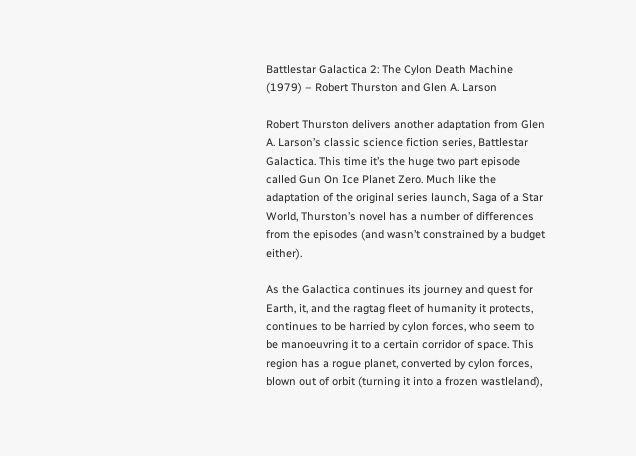Battlestar Galactica 2: The Cylon Death Machine (1979) – Robert Thurston and Glen A. Larson

Robert Thurston delivers another adaptation from Glen A. Larson’s classic science fiction series, Battlestar Galactica. This time it’s the huge two part episode called Gun On Ice Planet Zero. Much like the adaptation of the original series launch, Saga of a Star World, Thurston’s novel has a number of differences from the episodes (and wasn’t constrained by a budget either).

As the Galactica continues its journey and quest for Earth, it, and the ragtag fleet of humanity it protects, continues to be harried by cylon forces, who seem to be manoeuvring it to a certain corridor of space. This region has a rogue planet, converted by cylon forces, blown out of orbit (turning it into a frozen wastleland),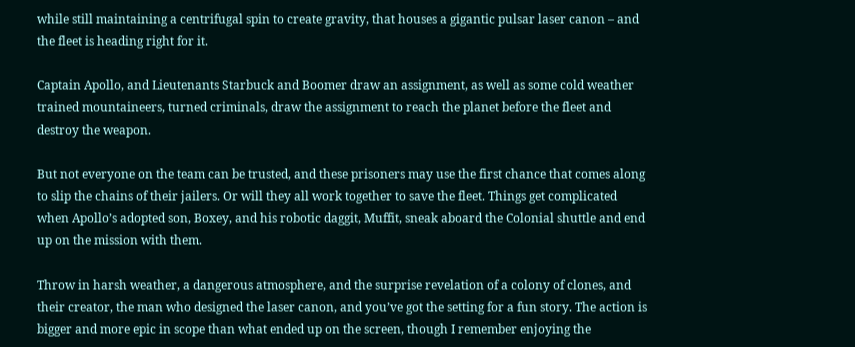while still maintaining a centrifugal spin to create gravity, that houses a gigantic pulsar laser canon – and the fleet is heading right for it.

Captain Apollo, and Lieutenants Starbuck and Boomer draw an assignment, as well as some cold weather trained mountaineers, turned criminals, draw the assignment to reach the planet before the fleet and destroy the weapon.

But not everyone on the team can be trusted, and these prisoners may use the first chance that comes along to slip the chains of their jailers. Or will they all work together to save the fleet. Things get complicated when Apollo’s adopted son, Boxey, and his robotic daggit, Muffit, sneak aboard the Colonial shuttle and end up on the mission with them.

Throw in harsh weather, a dangerous atmosphere, and the surprise revelation of a colony of clones, and their creator, the man who designed the laser canon, and you’ve got the setting for a fun story. The action is bigger and more epic in scope than what ended up on the screen, though I remember enjoying the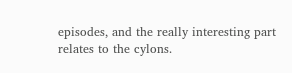episodes, and the really interesting part relates to the cylons.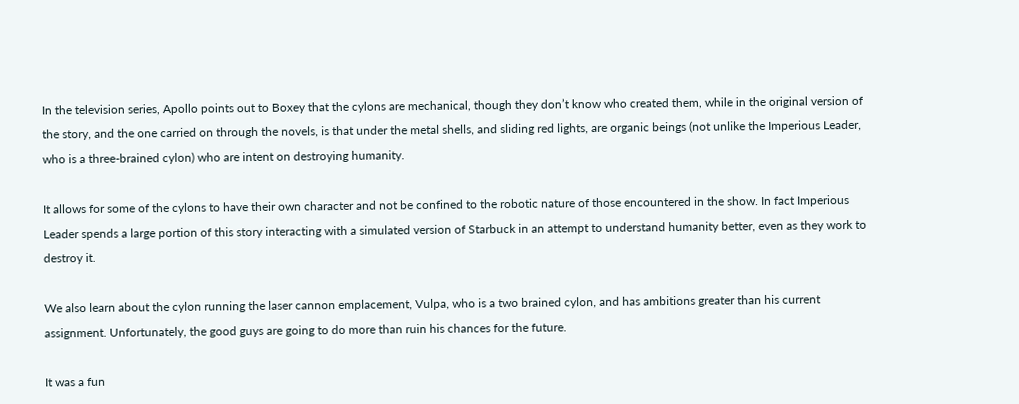In the television series, Apollo points out to Boxey that the cylons are mechanical, though they don’t know who created them, while in the original version of the story, and the one carried on through the novels, is that under the metal shells, and sliding red lights, are organic beings (not unlike the Imperious Leader, who is a three-brained cylon) who are intent on destroying humanity.

It allows for some of the cylons to have their own character and not be confined to the robotic nature of those encountered in the show. In fact Imperious Leader spends a large portion of this story interacting with a simulated version of Starbuck in an attempt to understand humanity better, even as they work to destroy it.

We also learn about the cylon running the laser cannon emplacement, Vulpa, who is a two brained cylon, and has ambitions greater than his current assignment. Unfortunately, the good guys are going to do more than ruin his chances for the future.

It was a fun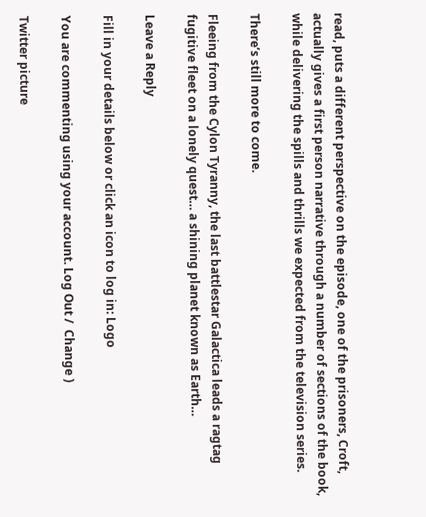read, puts a different perspective on the episode, one of the prisoners, Croft, actually gives a first person narrative through a number of sections of the book, while delivering the spills and thrills we expected from the television series.

There’s still more to come.

Fleeing from the Cylon Tyranny, the last battlestar Galactica leads a ragtag fugitive fleet on a lonely quest… a shining planet known as Earth…

Leave a Reply

Fill in your details below or click an icon to log in: Logo

You are commenting using your account. Log Out /  Change )

Twitter picture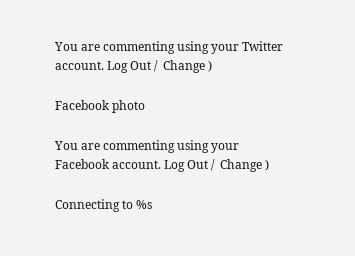You are commenting using your Twitter account. Log Out /  Change )

Facebook photo

You are commenting using your Facebook account. Log Out /  Change )

Connecting to %s